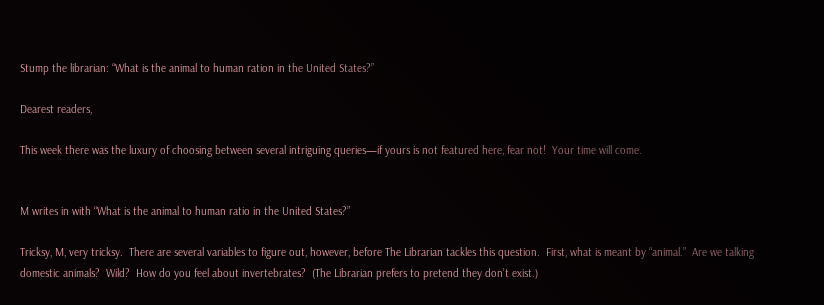Stump the librarian: “What is the animal to human ration in the United States?”

Dearest readers,

This week there was the luxury of choosing between several intriguing queries—if yours is not featured here, fear not!  Your time will come.


M writes in with “What is the animal to human ratio in the United States?”

Tricksy, M, very tricksy.  There are several variables to figure out, however, before The Librarian tackles this question.  First, what is meant by “animal.”  Are we talking domestic animals?  Wild?  How do you feel about invertebrates?  (The Librarian prefers to pretend they don’t exist.)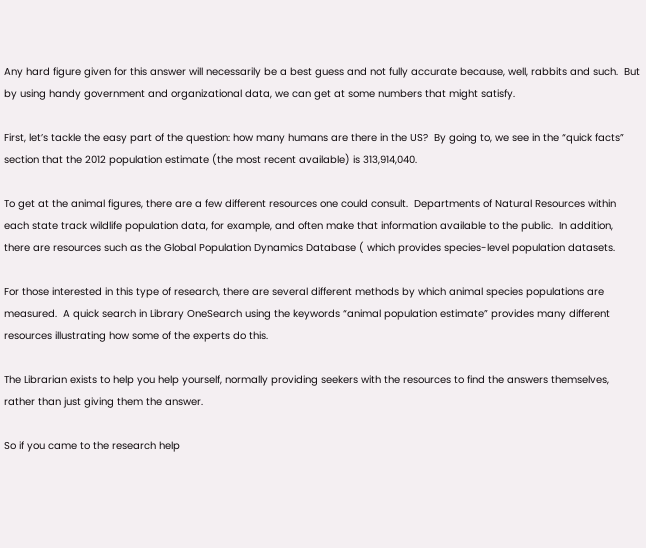Any hard figure given for this answer will necessarily be a best guess and not fully accurate because, well, rabbits and such.  But by using handy government and organizational data, we can get at some numbers that might satisfy.

First, let’s tackle the easy part of the question: how many humans are there in the US?  By going to, we see in the “quick facts” section that the 2012 population estimate (the most recent available) is 313,914,040.

To get at the animal figures, there are a few different resources one could consult.  Departments of Natural Resources within each state track wildlife population data, for example, and often make that information available to the public.  In addition, there are resources such as the Global Population Dynamics Database ( which provides species-level population datasets.

For those interested in this type of research, there are several different methods by which animal species populations are measured.  A quick search in Library OneSearch using the keywords “animal population estimate” provides many different resources illustrating how some of the experts do this.

The Librarian exists to help you help yourself, normally providing seekers with the resources to find the answers themselves, rather than just giving them the answer.

So if you came to the research help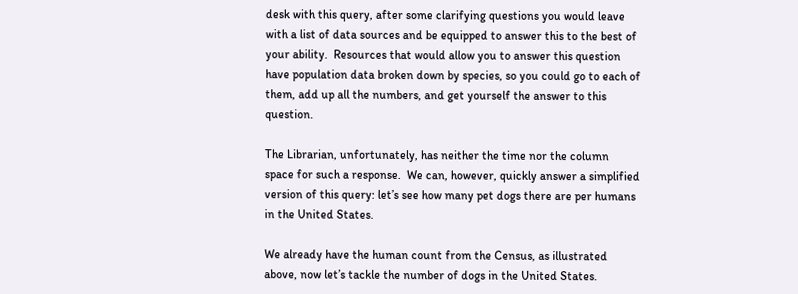desk with this query, after some clarifying questions you would leave with a list of data sources and be equipped to answer this to the best of your ability.  Resources that would allow you to answer this question have population data broken down by species, so you could go to each of them, add up all the numbers, and get yourself the answer to this question.

The Librarian, unfortunately, has neither the time nor the column space for such a response.  We can, however, quickly answer a simplified version of this query: let’s see how many pet dogs there are per humans in the United States.

We already have the human count from the Census, as illustrated above, now let’s tackle the number of dogs in the United States.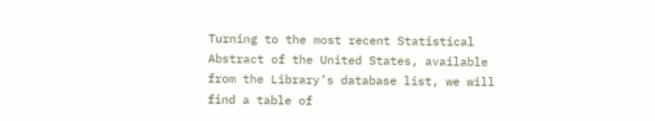Turning to the most recent Statistical Abstract of the United States, available from the Library’s database list, we will find a table of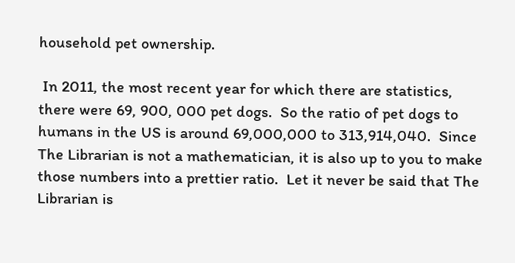household pet ownership.

 In 2011, the most recent year for which there are statistics, there were 69, 900, 000 pet dogs.  So the ratio of pet dogs to humans in the US is around 69,000,000 to 313,914,040.  Since The Librarian is not a mathematician, it is also up to you to make those numbers into a prettier ratio.  Let it never be said that The Librarian is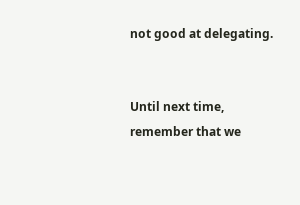not good at delegating.


Until next time, remember that we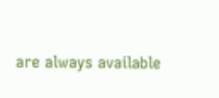are always available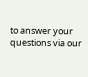to answer your questions via our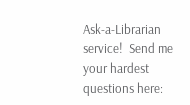Ask-a-Librarian service!  Send me your hardest questions here: